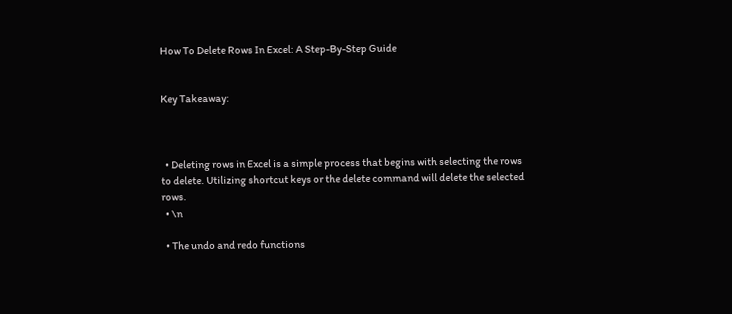How To Delete Rows In Excel: A Step-By-Step Guide


Key Takeaway:



  • Deleting rows in Excel is a simple process that begins with selecting the rows to delete. Utilizing shortcut keys or the delete command will delete the selected rows.
  • \n

  • The undo and redo functions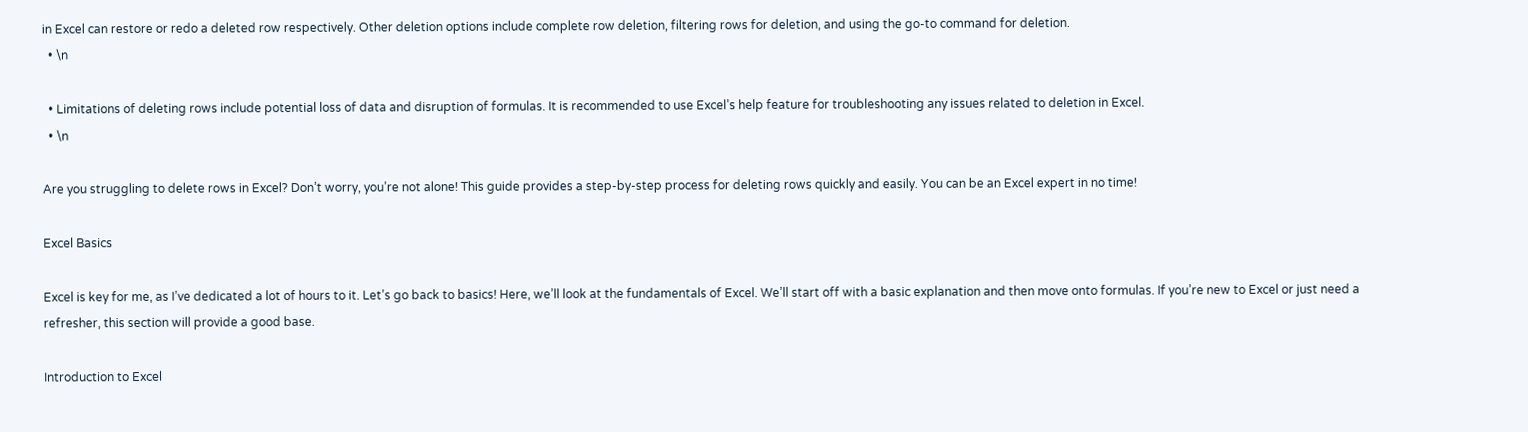in Excel can restore or redo a deleted row respectively. Other deletion options include complete row deletion, filtering rows for deletion, and using the go-to command for deletion.
  • \n

  • Limitations of deleting rows include potential loss of data and disruption of formulas. It is recommended to use Excel’s help feature for troubleshooting any issues related to deletion in Excel.
  • \n

Are you struggling to delete rows in Excel? Don’t worry, you’re not alone! This guide provides a step-by-step process for deleting rows quickly and easily. You can be an Excel expert in no time!

Excel Basics

Excel is key for me, as I’ve dedicated a lot of hours to it. Let’s go back to basics! Here, we’ll look at the fundamentals of Excel. We’ll start off with a basic explanation and then move onto formulas. If you’re new to Excel or just need a refresher, this section will provide a good base.

Introduction to Excel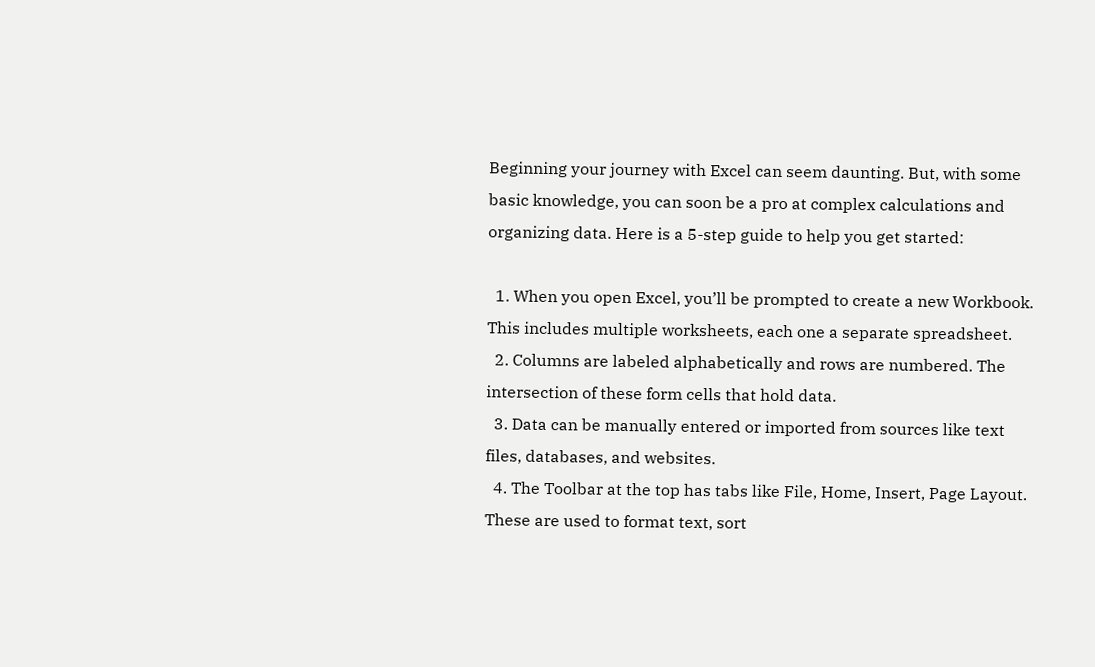Beginning your journey with Excel can seem daunting. But, with some basic knowledge, you can soon be a pro at complex calculations and organizing data. Here is a 5-step guide to help you get started:

  1. When you open Excel, you’ll be prompted to create a new Workbook. This includes multiple worksheets, each one a separate spreadsheet.
  2. Columns are labeled alphabetically and rows are numbered. The intersection of these form cells that hold data.
  3. Data can be manually entered or imported from sources like text files, databases, and websites.
  4. The Toolbar at the top has tabs like File, Home, Insert, Page Layout. These are used to format text, sort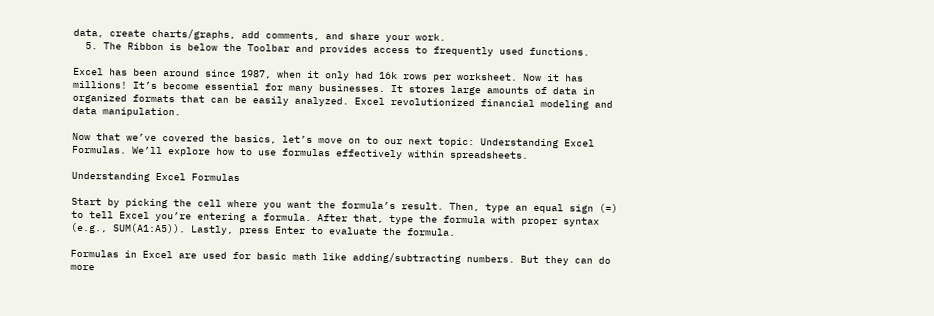data, create charts/graphs, add comments, and share your work.
  5. The Ribbon is below the Toolbar and provides access to frequently used functions.

Excel has been around since 1987, when it only had 16k rows per worksheet. Now it has millions! It’s become essential for many businesses. It stores large amounts of data in organized formats that can be easily analyzed. Excel revolutionized financial modeling and data manipulation.

Now that we’ve covered the basics, let’s move on to our next topic: Understanding Excel Formulas. We’ll explore how to use formulas effectively within spreadsheets.

Understanding Excel Formulas

Start by picking the cell where you want the formula’s result. Then, type an equal sign (=) to tell Excel you’re entering a formula. After that, type the formula with proper syntax (e.g., SUM(A1:A5)). Lastly, press Enter to evaluate the formula.

Formulas in Excel are used for basic math like adding/subtracting numbers. But they can do more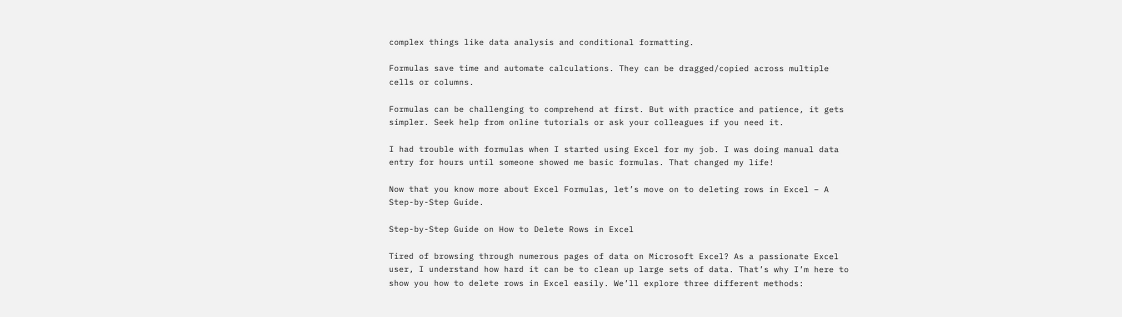complex things like data analysis and conditional formatting.

Formulas save time and automate calculations. They can be dragged/copied across multiple cells or columns.

Formulas can be challenging to comprehend at first. But with practice and patience, it gets simpler. Seek help from online tutorials or ask your colleagues if you need it.

I had trouble with formulas when I started using Excel for my job. I was doing manual data entry for hours until someone showed me basic formulas. That changed my life!

Now that you know more about Excel Formulas, let’s move on to deleting rows in Excel – A Step-by-Step Guide.

Step-by-Step Guide on How to Delete Rows in Excel

Tired of browsing through numerous pages of data on Microsoft Excel? As a passionate Excel user, I understand how hard it can be to clean up large sets of data. That’s why I’m here to show you how to delete rows in Excel easily. We’ll explore three different methods: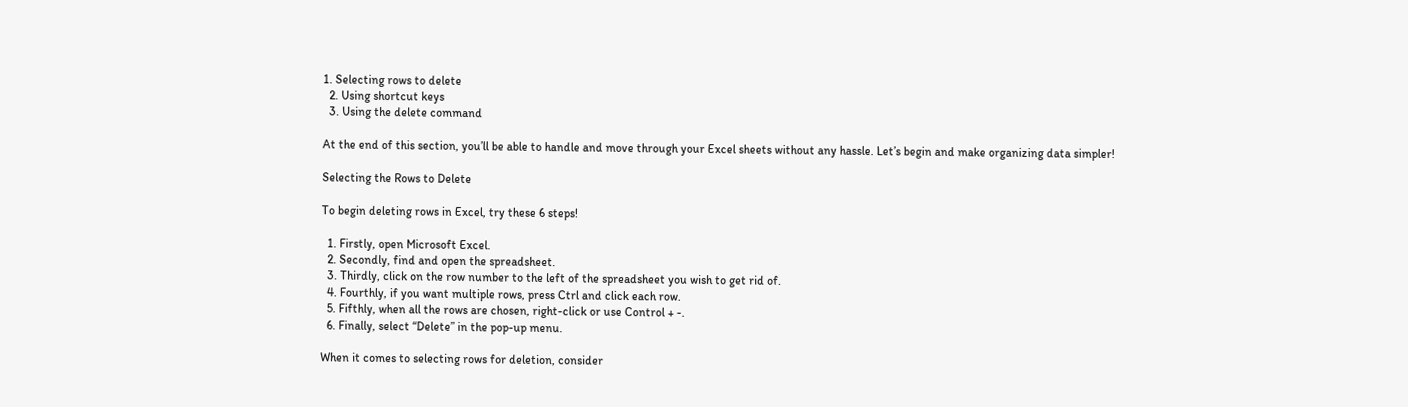1. Selecting rows to delete
  2. Using shortcut keys
  3. Using the delete command

At the end of this section, you’ll be able to handle and move through your Excel sheets without any hassle. Let’s begin and make organizing data simpler!

Selecting the Rows to Delete

To begin deleting rows in Excel, try these 6 steps!

  1. Firstly, open Microsoft Excel.
  2. Secondly, find and open the spreadsheet.
  3. Thirdly, click on the row number to the left of the spreadsheet you wish to get rid of.
  4. Fourthly, if you want multiple rows, press Ctrl and click each row.
  5. Fifthly, when all the rows are chosen, right-click or use Control + -.
  6. Finally, select “Delete” in the pop-up menu.

When it comes to selecting rows for deletion, consider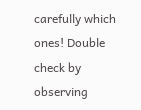carefully which ones! Double check by observing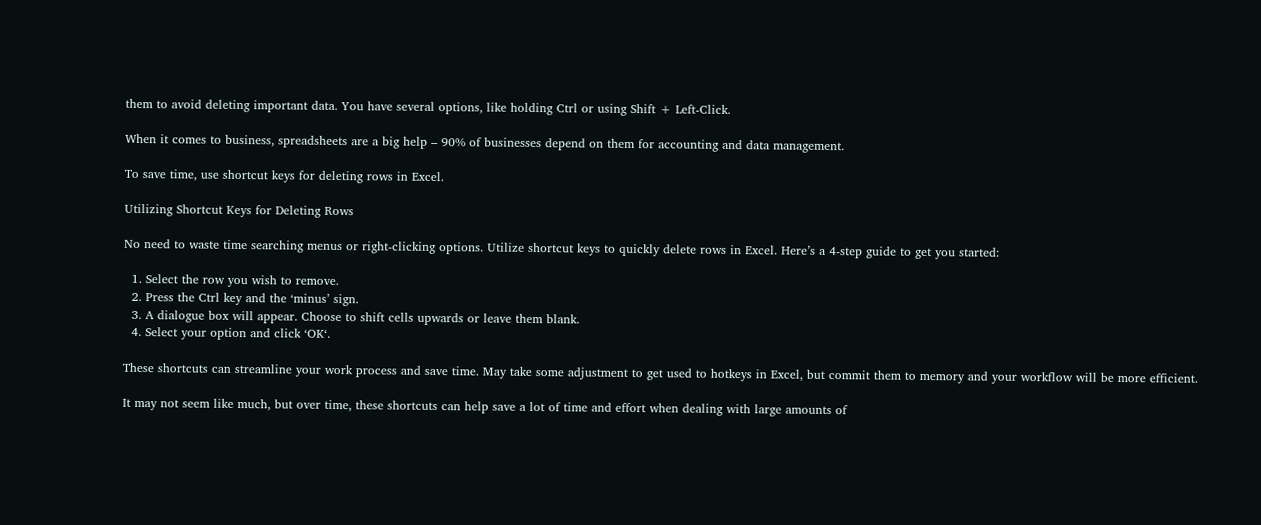them to avoid deleting important data. You have several options, like holding Ctrl or using Shift + Left-Click.

When it comes to business, spreadsheets are a big help – 90% of businesses depend on them for accounting and data management.

To save time, use shortcut keys for deleting rows in Excel.

Utilizing Shortcut Keys for Deleting Rows

No need to waste time searching menus or right-clicking options. Utilize shortcut keys to quickly delete rows in Excel. Here’s a 4-step guide to get you started:

  1. Select the row you wish to remove.
  2. Press the Ctrl key and the ‘minus’ sign.
  3. A dialogue box will appear. Choose to shift cells upwards or leave them blank.
  4. Select your option and click ‘OK‘.

These shortcuts can streamline your work process and save time. May take some adjustment to get used to hotkeys in Excel, but commit them to memory and your workflow will be more efficient.

It may not seem like much, but over time, these shortcuts can help save a lot of time and effort when dealing with large amounts of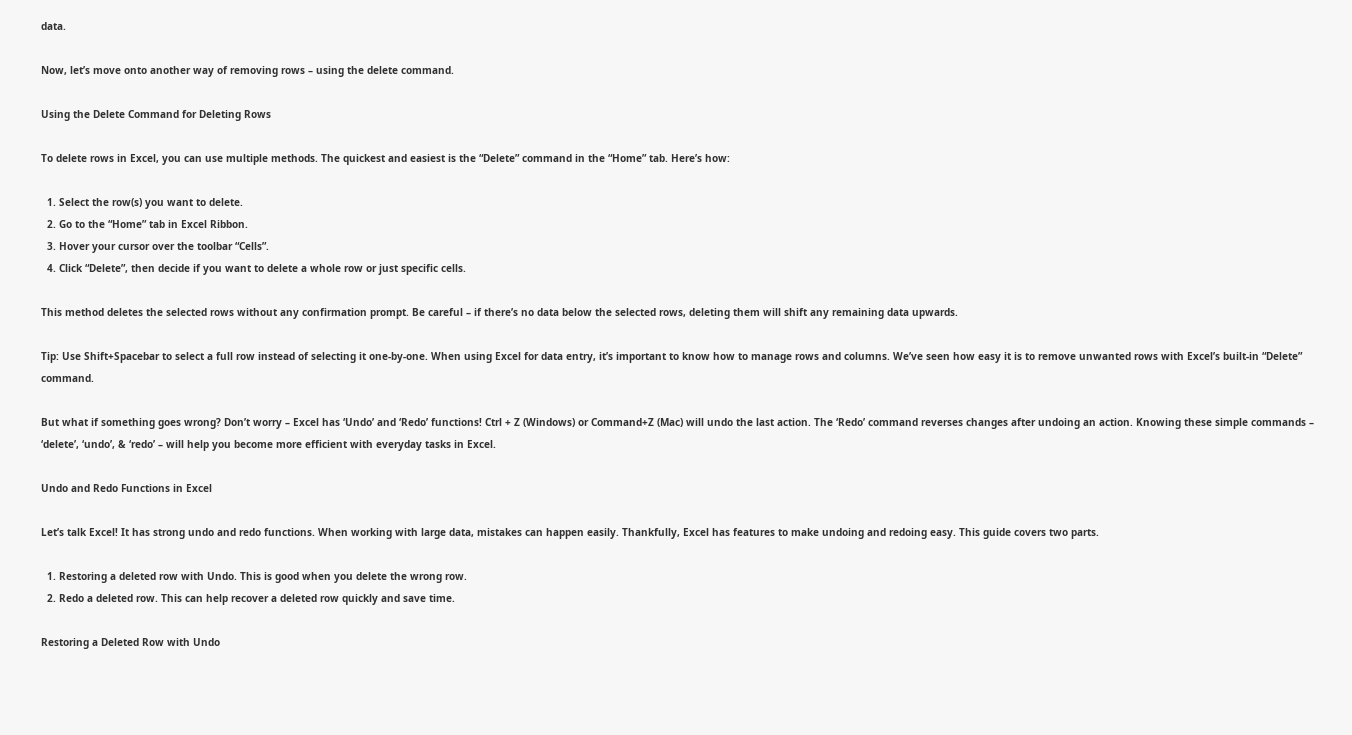data.

Now, let’s move onto another way of removing rows – using the delete command.

Using the Delete Command for Deleting Rows

To delete rows in Excel, you can use multiple methods. The quickest and easiest is the “Delete” command in the “Home” tab. Here’s how:

  1. Select the row(s) you want to delete.
  2. Go to the “Home” tab in Excel Ribbon.
  3. Hover your cursor over the toolbar “Cells”.
  4. Click “Delete”, then decide if you want to delete a whole row or just specific cells.

This method deletes the selected rows without any confirmation prompt. Be careful – if there’s no data below the selected rows, deleting them will shift any remaining data upwards.

Tip: Use Shift+Spacebar to select a full row instead of selecting it one-by-one. When using Excel for data entry, it’s important to know how to manage rows and columns. We’ve seen how easy it is to remove unwanted rows with Excel’s built-in “Delete” command.

But what if something goes wrong? Don’t worry – Excel has ‘Undo’ and ‘Redo’ functions! Ctrl + Z (Windows) or Command+Z (Mac) will undo the last action. The ‘Redo’ command reverses changes after undoing an action. Knowing these simple commands – ‘delete’, ‘undo’, & ‘redo’ – will help you become more efficient with everyday tasks in Excel.

Undo and Redo Functions in Excel

Let’s talk Excel! It has strong undo and redo functions. When working with large data, mistakes can happen easily. Thankfully, Excel has features to make undoing and redoing easy. This guide covers two parts.

  1. Restoring a deleted row with Undo. This is good when you delete the wrong row.
  2. Redo a deleted row. This can help recover a deleted row quickly and save time.

Restoring a Deleted Row with Undo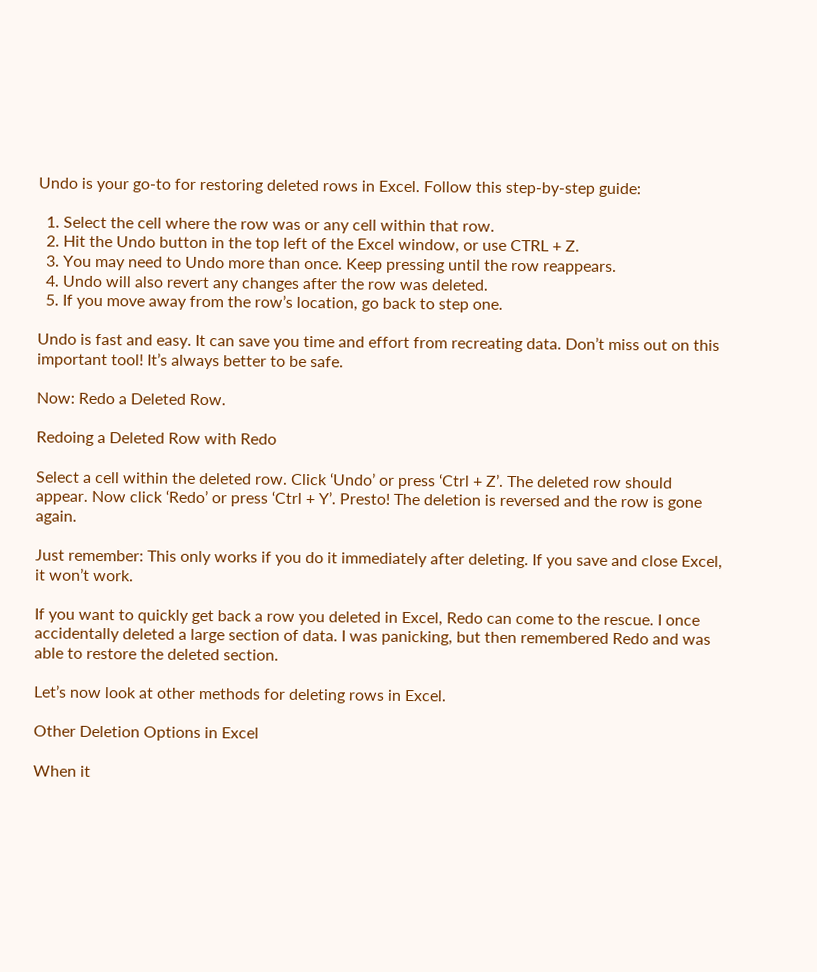Undo is your go-to for restoring deleted rows in Excel. Follow this step-by-step guide:

  1. Select the cell where the row was or any cell within that row.
  2. Hit the Undo button in the top left of the Excel window, or use CTRL + Z.
  3. You may need to Undo more than once. Keep pressing until the row reappears.
  4. Undo will also revert any changes after the row was deleted.
  5. If you move away from the row’s location, go back to step one.

Undo is fast and easy. It can save you time and effort from recreating data. Don’t miss out on this important tool! It’s always better to be safe.

Now: Redo a Deleted Row.

Redoing a Deleted Row with Redo

Select a cell within the deleted row. Click ‘Undo’ or press ‘Ctrl + Z’. The deleted row should appear. Now click ‘Redo’ or press ‘Ctrl + Y’. Presto! The deletion is reversed and the row is gone again.

Just remember: This only works if you do it immediately after deleting. If you save and close Excel, it won’t work.

If you want to quickly get back a row you deleted in Excel, Redo can come to the rescue. I once accidentally deleted a large section of data. I was panicking, but then remembered Redo and was able to restore the deleted section.

Let’s now look at other methods for deleting rows in Excel.

Other Deletion Options in Excel

When it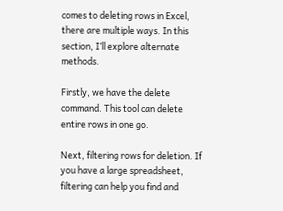comes to deleting rows in Excel, there are multiple ways. In this section, I’ll explore alternate methods.

Firstly, we have the delete command. This tool can delete entire rows in one go.

Next, filtering rows for deletion. If you have a large spreadsheet, filtering can help you find and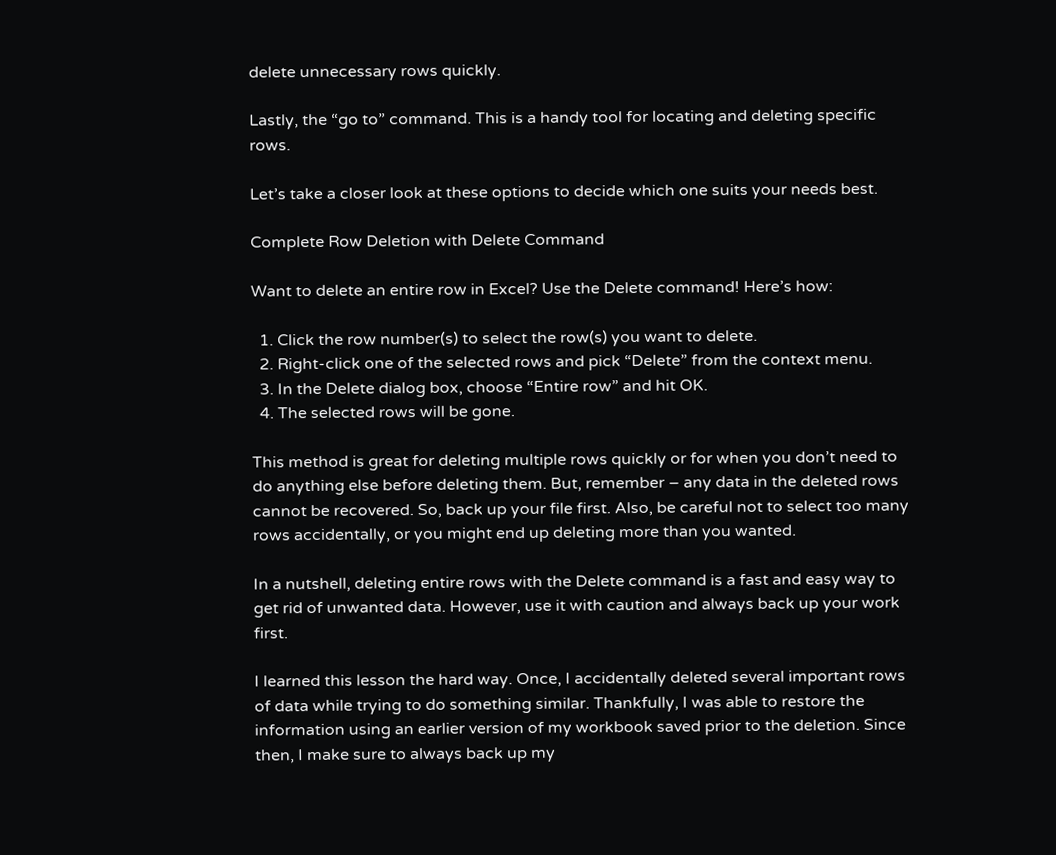delete unnecessary rows quickly.

Lastly, the “go to” command. This is a handy tool for locating and deleting specific rows.

Let’s take a closer look at these options to decide which one suits your needs best.

Complete Row Deletion with Delete Command

Want to delete an entire row in Excel? Use the Delete command! Here’s how:

  1. Click the row number(s) to select the row(s) you want to delete.
  2. Right-click one of the selected rows and pick “Delete” from the context menu.
  3. In the Delete dialog box, choose “Entire row” and hit OK.
  4. The selected rows will be gone.

This method is great for deleting multiple rows quickly or for when you don’t need to do anything else before deleting them. But, remember – any data in the deleted rows cannot be recovered. So, back up your file first. Also, be careful not to select too many rows accidentally, or you might end up deleting more than you wanted.

In a nutshell, deleting entire rows with the Delete command is a fast and easy way to get rid of unwanted data. However, use it with caution and always back up your work first.

I learned this lesson the hard way. Once, I accidentally deleted several important rows of data while trying to do something similar. Thankfully, I was able to restore the information using an earlier version of my workbook saved prior to the deletion. Since then, I make sure to always back up my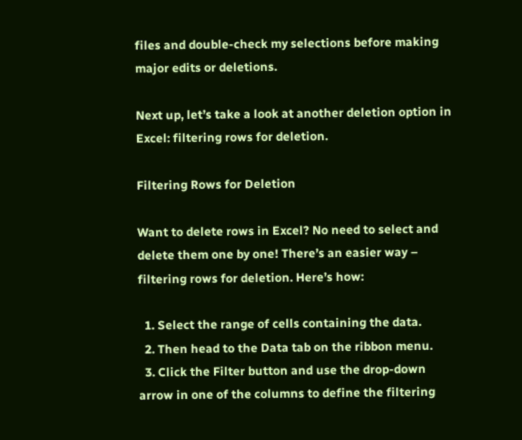files and double-check my selections before making major edits or deletions.

Next up, let’s take a look at another deletion option in Excel: filtering rows for deletion.

Filtering Rows for Deletion

Want to delete rows in Excel? No need to select and delete them one by one! There’s an easier way – filtering rows for deletion. Here’s how:

  1. Select the range of cells containing the data.
  2. Then head to the Data tab on the ribbon menu.
  3. Click the Filter button and use the drop-down arrow in one of the columns to define the filtering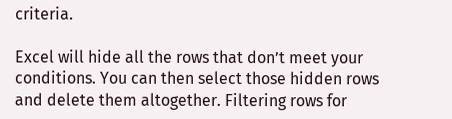criteria.

Excel will hide all the rows that don’t meet your conditions. You can then select those hidden rows and delete them altogether. Filtering rows for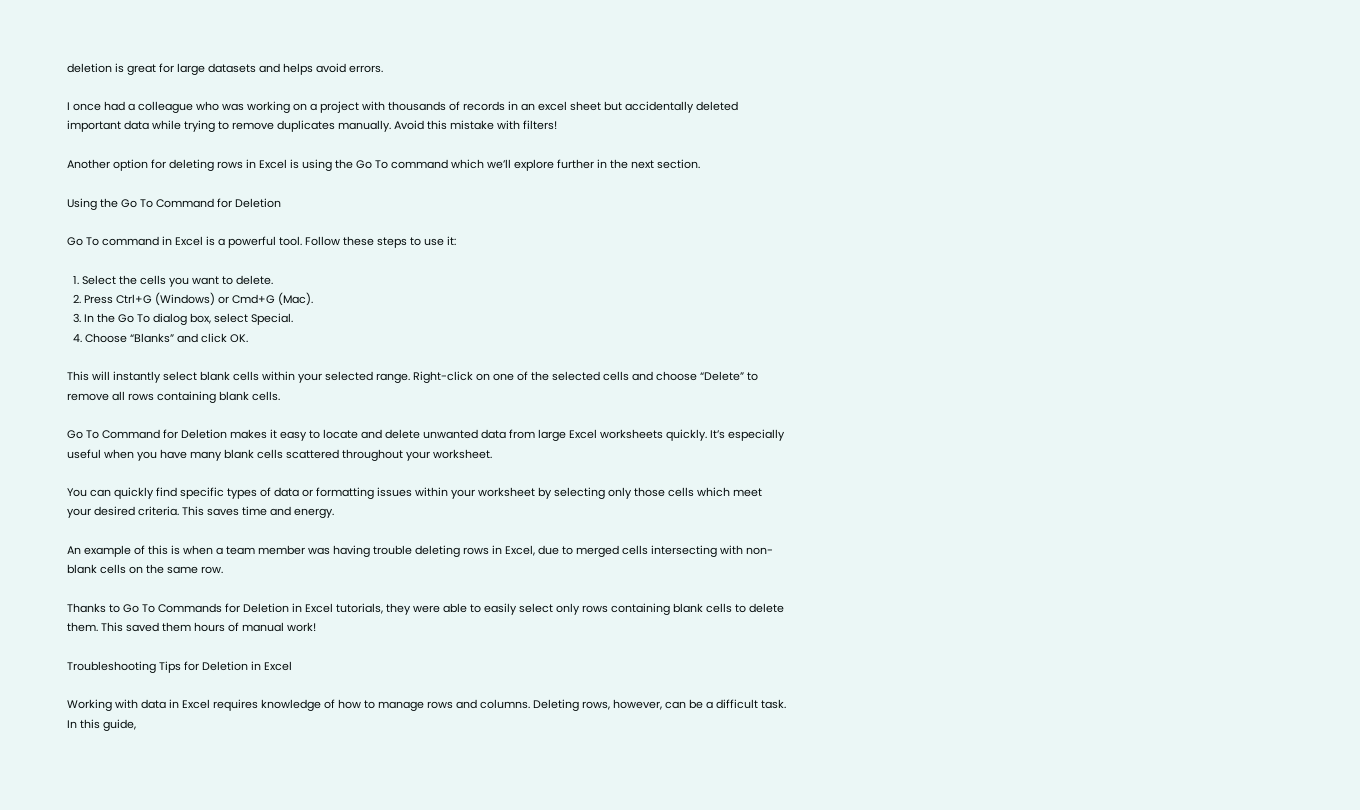deletion is great for large datasets and helps avoid errors.

I once had a colleague who was working on a project with thousands of records in an excel sheet but accidentally deleted important data while trying to remove duplicates manually. Avoid this mistake with filters!

Another option for deleting rows in Excel is using the Go To command which we’ll explore further in the next section.

Using the Go To Command for Deletion

Go To command in Excel is a powerful tool. Follow these steps to use it:

  1. Select the cells you want to delete.
  2. Press Ctrl+G (Windows) or Cmd+G (Mac).
  3. In the Go To dialog box, select Special.
  4. Choose “Blanks” and click OK.

This will instantly select blank cells within your selected range. Right-click on one of the selected cells and choose “Delete” to remove all rows containing blank cells.

Go To Command for Deletion makes it easy to locate and delete unwanted data from large Excel worksheets quickly. It’s especially useful when you have many blank cells scattered throughout your worksheet.

You can quickly find specific types of data or formatting issues within your worksheet by selecting only those cells which meet your desired criteria. This saves time and energy.

An example of this is when a team member was having trouble deleting rows in Excel, due to merged cells intersecting with non-blank cells on the same row.

Thanks to Go To Commands for Deletion in Excel tutorials, they were able to easily select only rows containing blank cells to delete them. This saved them hours of manual work!

Troubleshooting Tips for Deletion in Excel

Working with data in Excel requires knowledge of how to manage rows and columns. Deleting rows, however, can be a difficult task. In this guide,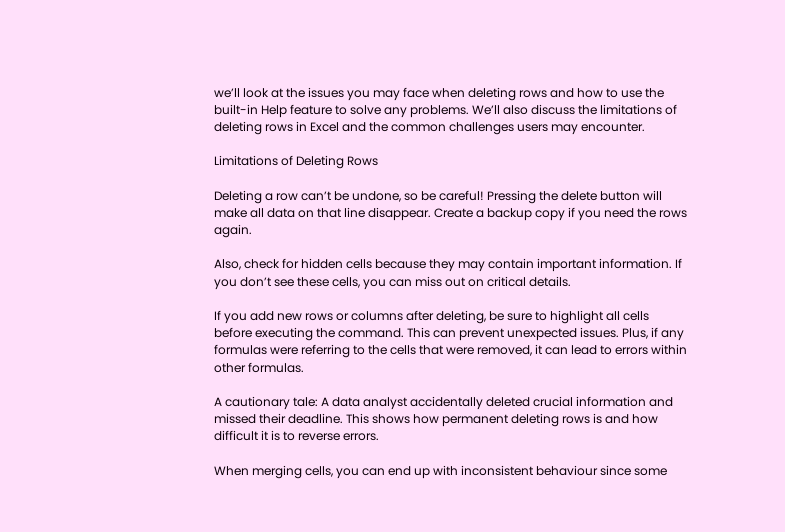we’ll look at the issues you may face when deleting rows and how to use the built-in Help feature to solve any problems. We’ll also discuss the limitations of deleting rows in Excel and the common challenges users may encounter.

Limitations of Deleting Rows

Deleting a row can’t be undone, so be careful! Pressing the delete button will make all data on that line disappear. Create a backup copy if you need the rows again.

Also, check for hidden cells because they may contain important information. If you don’t see these cells, you can miss out on critical details.

If you add new rows or columns after deleting, be sure to highlight all cells before executing the command. This can prevent unexpected issues. Plus, if any formulas were referring to the cells that were removed, it can lead to errors within other formulas.

A cautionary tale: A data analyst accidentally deleted crucial information and missed their deadline. This shows how permanent deleting rows is and how difficult it is to reverse errors.

When merging cells, you can end up with inconsistent behaviour since some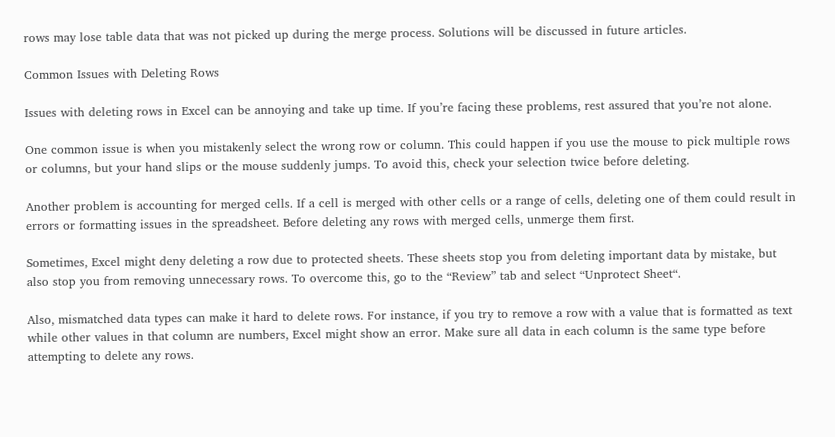rows may lose table data that was not picked up during the merge process. Solutions will be discussed in future articles.

Common Issues with Deleting Rows

Issues with deleting rows in Excel can be annoying and take up time. If you’re facing these problems, rest assured that you’re not alone.

One common issue is when you mistakenly select the wrong row or column. This could happen if you use the mouse to pick multiple rows or columns, but your hand slips or the mouse suddenly jumps. To avoid this, check your selection twice before deleting.

Another problem is accounting for merged cells. If a cell is merged with other cells or a range of cells, deleting one of them could result in errors or formatting issues in the spreadsheet. Before deleting any rows with merged cells, unmerge them first.

Sometimes, Excel might deny deleting a row due to protected sheets. These sheets stop you from deleting important data by mistake, but also stop you from removing unnecessary rows. To overcome this, go to the “Review” tab and select “Unprotect Sheet“.

Also, mismatched data types can make it hard to delete rows. For instance, if you try to remove a row with a value that is formatted as text while other values in that column are numbers, Excel might show an error. Make sure all data in each column is the same type before attempting to delete any rows.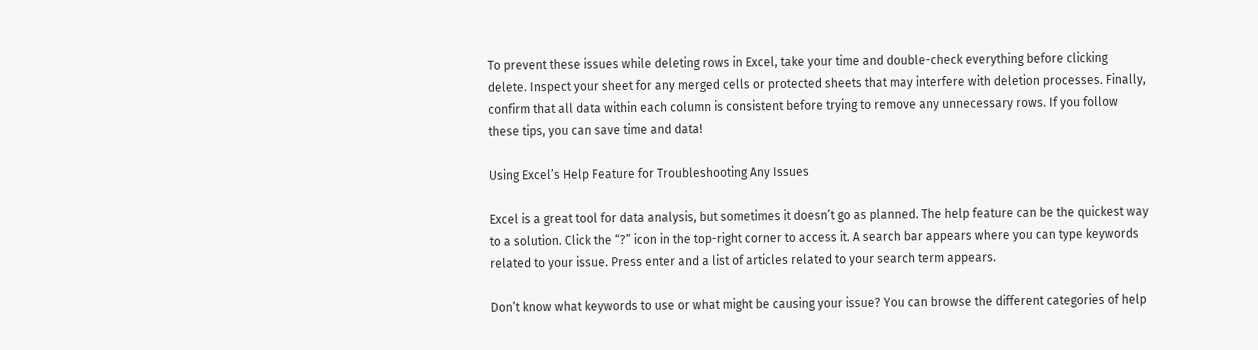To prevent these issues while deleting rows in Excel, take your time and double-check everything before clicking delete. Inspect your sheet for any merged cells or protected sheets that may interfere with deletion processes. Finally, confirm that all data within each column is consistent before trying to remove any unnecessary rows. If you follow these tips, you can save time and data!

Using Excel’s Help Feature for Troubleshooting Any Issues

Excel is a great tool for data analysis, but sometimes it doesn’t go as planned. The help feature can be the quickest way to a solution. Click the “?” icon in the top-right corner to access it. A search bar appears where you can type keywords related to your issue. Press enter and a list of articles related to your search term appears.

Don’t know what keywords to use or what might be causing your issue? You can browse the different categories of help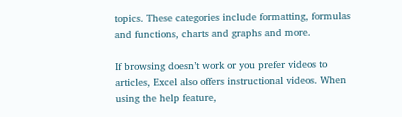topics. These categories include formatting, formulas and functions, charts and graphs and more.

If browsing doesn’t work or you prefer videos to articles, Excel also offers instructional videos. When using the help feature,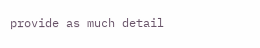provide as much detail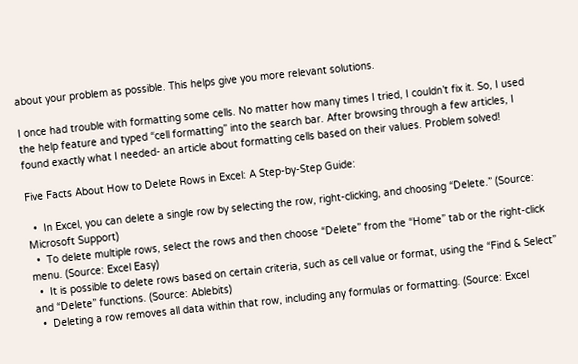about your problem as possible. This helps give you more relevant solutions.

I once had trouble with formatting some cells. No matter how many times I tried, I couldn’t fix it. So, I used the help feature and typed “cell formatting” into the search bar. After browsing through a few articles, I found exactly what I needed- an article about formatting cells based on their values. Problem solved!

Five Facts About How to Delete Rows in Excel: A Step-by-Step Guide:

  •  In Excel, you can delete a single row by selecting the row, right-clicking, and choosing “Delete.” (Source: Microsoft Support)
  •  To delete multiple rows, select the rows and then choose “Delete” from the “Home” tab or the right-click menu. (Source: Excel Easy)
  •  It is possible to delete rows based on certain criteria, such as cell value or format, using the “Find & Select” and “Delete” functions. (Source: Ablebits)
  •  Deleting a row removes all data within that row, including any formulas or formatting. (Source: Excel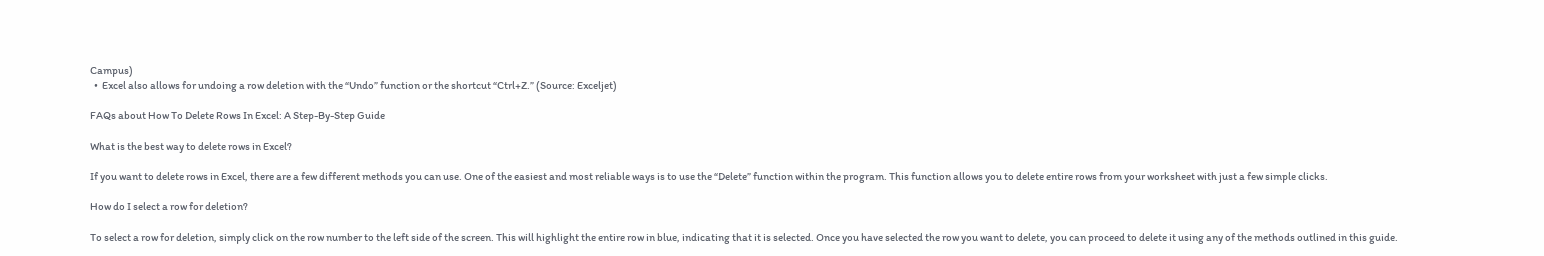Campus)
  •  Excel also allows for undoing a row deletion with the “Undo” function or the shortcut “Ctrl+Z.” (Source: Exceljet)

FAQs about How To Delete Rows In Excel: A Step-By-Step Guide

What is the best way to delete rows in Excel?

If you want to delete rows in Excel, there are a few different methods you can use. One of the easiest and most reliable ways is to use the “Delete” function within the program. This function allows you to delete entire rows from your worksheet with just a few simple clicks.

How do I select a row for deletion?

To select a row for deletion, simply click on the row number to the left side of the screen. This will highlight the entire row in blue, indicating that it is selected. Once you have selected the row you want to delete, you can proceed to delete it using any of the methods outlined in this guide.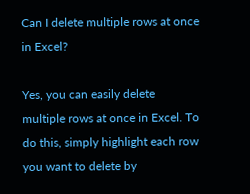Can I delete multiple rows at once in Excel?

Yes, you can easily delete multiple rows at once in Excel. To do this, simply highlight each row you want to delete by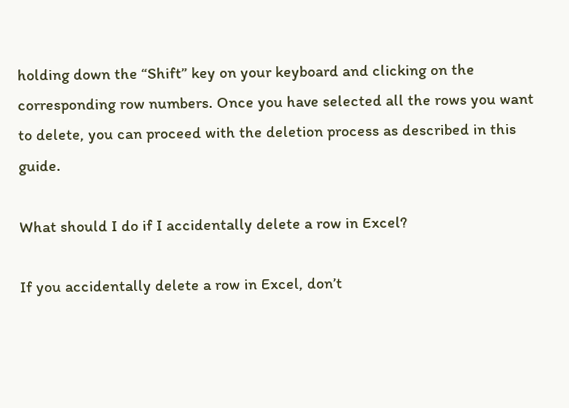holding down the “Shift” key on your keyboard and clicking on the corresponding row numbers. Once you have selected all the rows you want to delete, you can proceed with the deletion process as described in this guide.

What should I do if I accidentally delete a row in Excel?

If you accidentally delete a row in Excel, don’t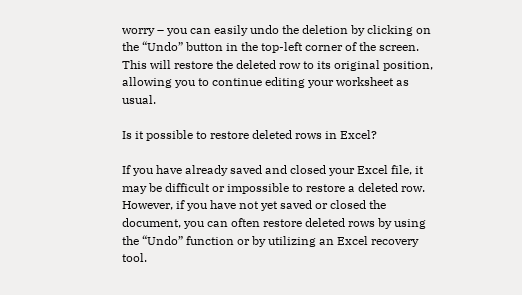worry – you can easily undo the deletion by clicking on the “Undo” button in the top-left corner of the screen. This will restore the deleted row to its original position, allowing you to continue editing your worksheet as usual.

Is it possible to restore deleted rows in Excel?

If you have already saved and closed your Excel file, it may be difficult or impossible to restore a deleted row. However, if you have not yet saved or closed the document, you can often restore deleted rows by using the “Undo” function or by utilizing an Excel recovery tool.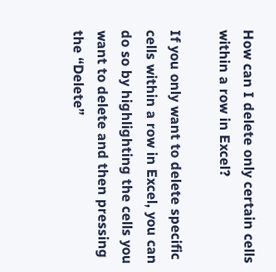How can I delete only certain cells within a row in Excel?

If you only want to delete specific cells within a row in Excel, you can do so by highlighting the cells you want to delete and then pressing the “Delete”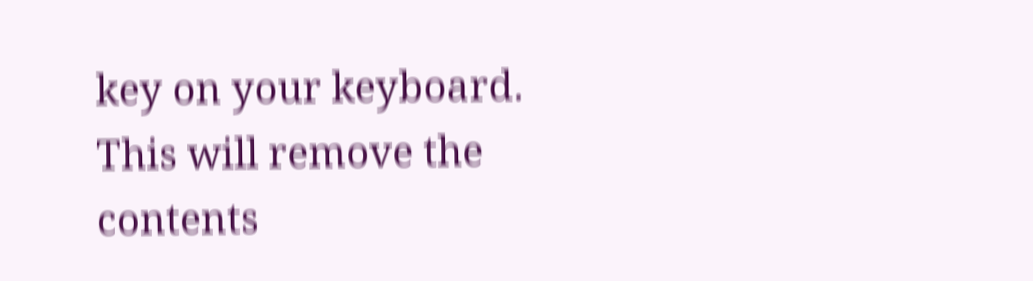key on your keyboard. This will remove the contents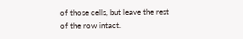of those cells, but leave the rest of the row intact.